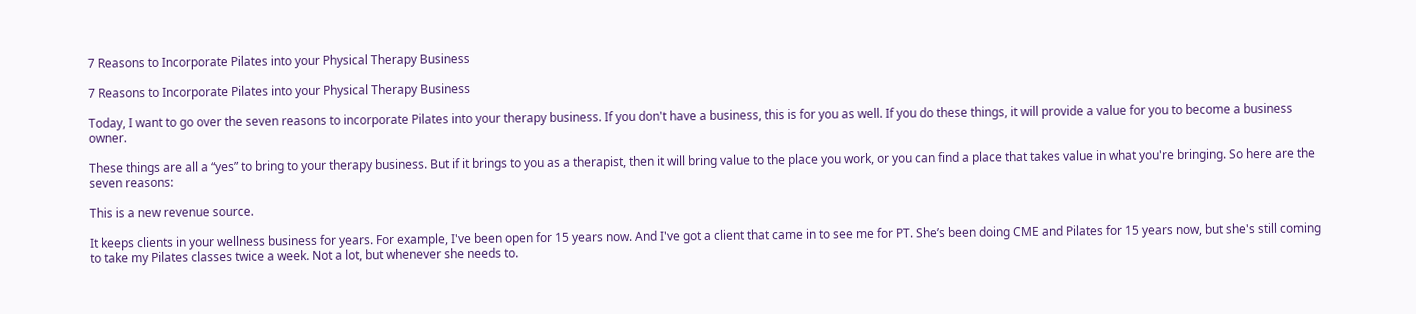7 Reasons to Incorporate Pilates into your Physical Therapy Business

7 Reasons to Incorporate Pilates into your Physical Therapy Business

Today, I want to go over the seven reasons to incorporate Pilates into your therapy business. If you don't have a business, this is for you as well. If you do these things, it will provide a value for you to become a business owner.

These things are all a “yes” to bring to your therapy business. But if it brings to you as a therapist, then it will bring value to the place you work, or you can find a place that takes value in what you're bringing. So here are the seven reasons:

This is a new revenue source.

It keeps clients in your wellness business for years. For example, I've been open for 15 years now. And I've got a client that came in to see me for PT. She’s been doing CME and Pilates for 15 years now, but she's still coming to take my Pilates classes twice a week. Not a lot, but whenever she needs to.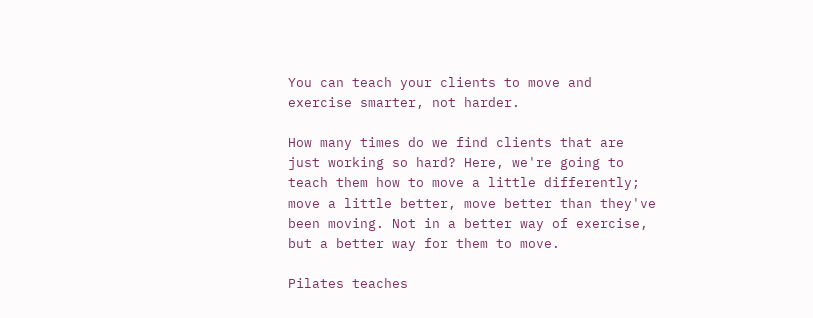You can teach your clients to move and exercise smarter, not harder.

How many times do we find clients that are just working so hard? Here, we're going to teach them how to move a little differently; move a little better, move better than they've been moving. Not in a better way of exercise, but a better way for them to move.

Pilates teaches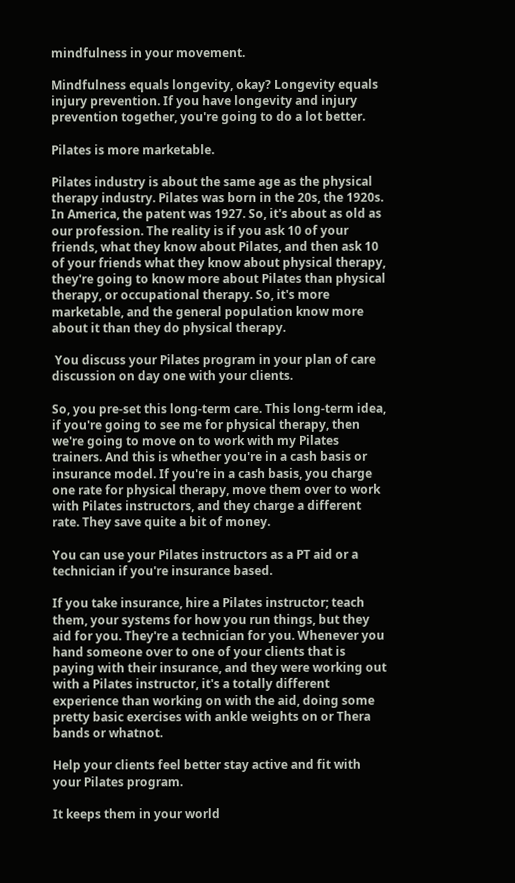mindfulness in your movement.

Mindfulness equals longevity, okay? Longevity equals injury prevention. If you have longevity and injury prevention together, you're going to do a lot better.

Pilates is more marketable.

Pilates industry is about the same age as the physical therapy industry. Pilates was born in the 20s, the 1920s. In America, the patent was 1927. So, it's about as old as our profession. The reality is if you ask 10 of your friends, what they know about Pilates, and then ask 10 of your friends what they know about physical therapy, they're going to know more about Pilates than physical therapy, or occupational therapy. So, it's more marketable, and the general population know more about it than they do physical therapy.

 You discuss your Pilates program in your plan of care discussion on day one with your clients.

So, you pre-set this long-term care. This long-term idea, if you're going to see me for physical therapy, then we're going to move on to work with my Pilates trainers. And this is whether you're in a cash basis or insurance model. If you're in a cash basis, you charge one rate for physical therapy, move them over to work with Pilates instructors, and they charge a different rate. They save quite a bit of money.

You can use your Pilates instructors as a PT aid or a technician if you're insurance based.

If you take insurance, hire a Pilates instructor; teach them, your systems for how you run things, but they aid for you. They're a technician for you. Whenever you hand someone over to one of your clients that is paying with their insurance, and they were working out with a Pilates instructor, it's a totally different experience than working on with the aid, doing some pretty basic exercises with ankle weights on or Thera bands or whatnot.

Help your clients feel better stay active and fit with your Pilates program.

It keeps them in your world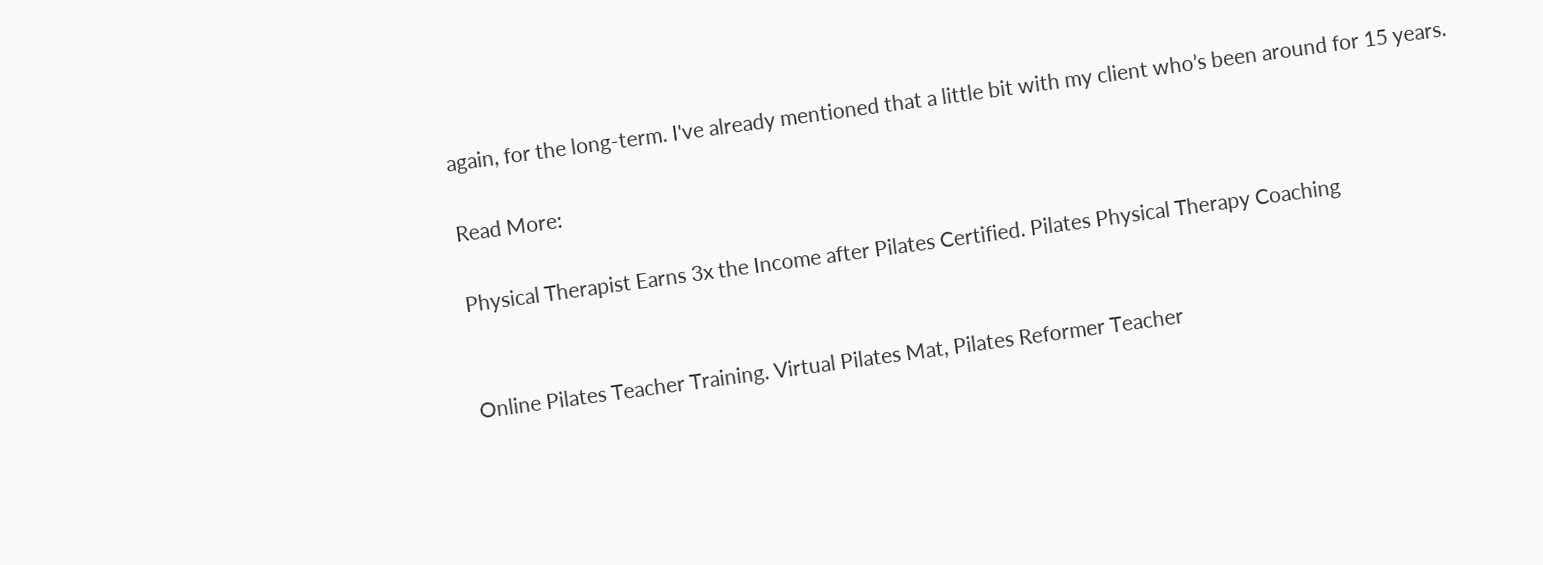again, for the long-term. I've already mentioned that a little bit with my client who’s been around for 15 years.

Read More:

Physical Therapist Earns 3x the Income after Pilates Certified. Pilates Physical Therapy Coaching


Online Pilates Teacher Training. Virtual Pilates Mat, Pilates Reformer Teacher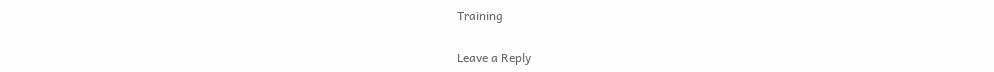Training

Leave a Reply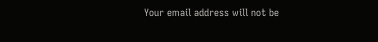Your email address will not be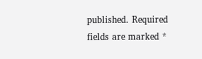published. Required fields are marked *